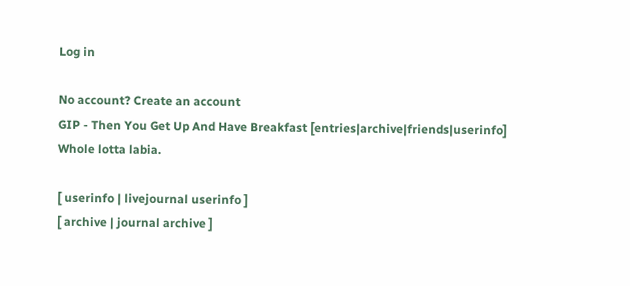Log in

No account? Create an account
GIP - Then You Get Up And Have Breakfast [entries|archive|friends|userinfo]
Whole lotta labia.

[ userinfo | livejournal userinfo ]
[ archive | journal archive ]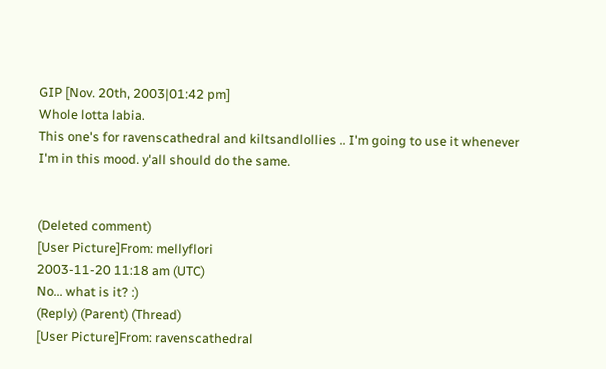GIP [Nov. 20th, 2003|01:42 pm]
Whole lotta labia.
This one's for ravenscathedral and kiltsandlollies .. I'm going to use it whenever I'm in this mood. y'all should do the same.


(Deleted comment)
[User Picture]From: mellyflori
2003-11-20 11:18 am (UTC)
No... what is it? :)
(Reply) (Parent) (Thread)
[User Picture]From: ravenscathedral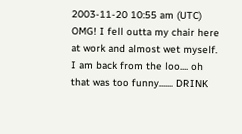2003-11-20 10:55 am (UTC)
OMG! I fell outta my chair here at work and almost wet myself. I am back from the loo.... oh that was too funny....... DRINK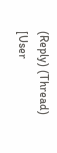(Reply) (Thread)
[User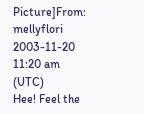Picture]From: mellyflori
2003-11-20 11:20 am (UTC)
Hee! Feel the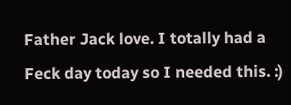Father Jack love. I totally had a Feck day today so I needed this. :)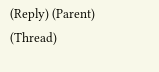(Reply) (Parent) (Thread)